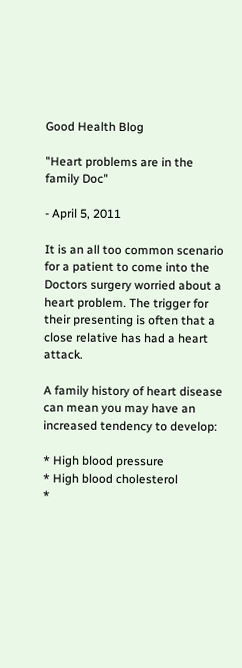Good Health Blog

"Heart problems are in the family Doc"

- April 5, 2011

It is an all too common scenario for a patient to come into the Doctors surgery worried about a heart problem. The trigger for their presenting is often that a close relative has had a heart attack.

A family history of heart disease can mean you may have an increased tendency to develop:

* High blood pressure
* High blood cholesterol
*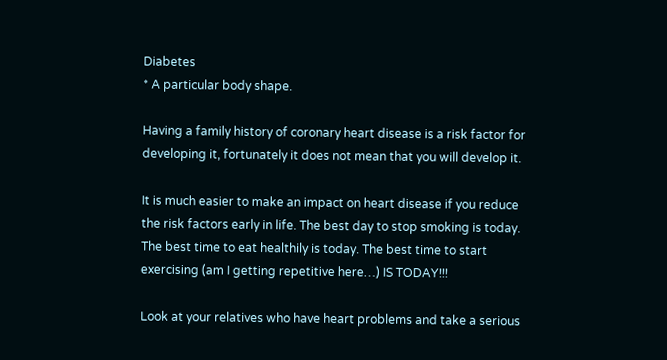Diabetes
* A particular body shape.

Having a family history of coronary heart disease is a risk factor for developing it, fortunately it does not mean that you will develop it.

It is much easier to make an impact on heart disease if you reduce the risk factors early in life. The best day to stop smoking is today. The best time to eat healthily is today. The best time to start exercising (am I getting repetitive here…) IS TODAY!!!

Look at your relatives who have heart problems and take a serious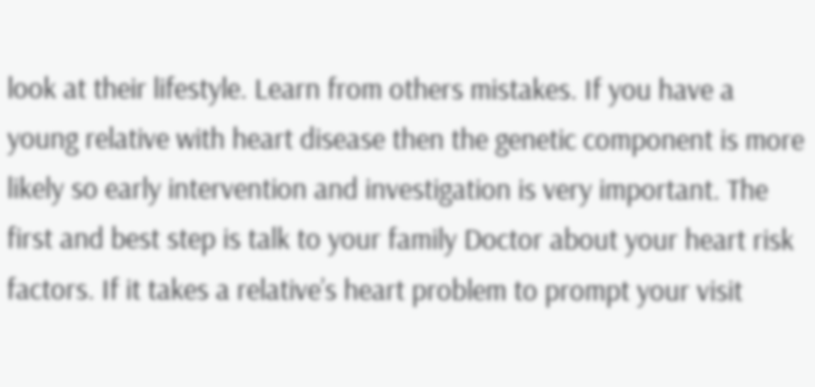look at their lifestyle. Learn from others mistakes. If you have a young relative with heart disease then the genetic component is more likely so early intervention and investigation is very important. The first and best step is talk to your family Doctor about your heart risk factors. If it takes a relative’s heart problem to prompt your visit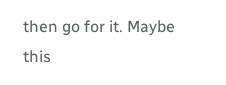then go for it. Maybe this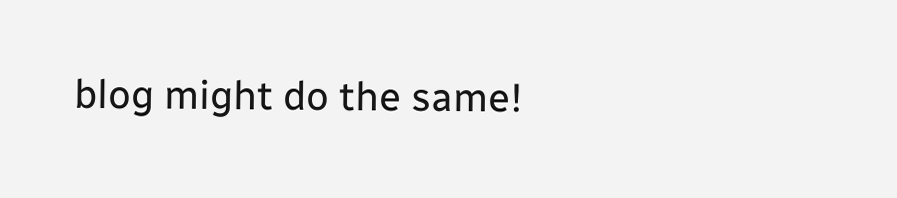blog might do the same!